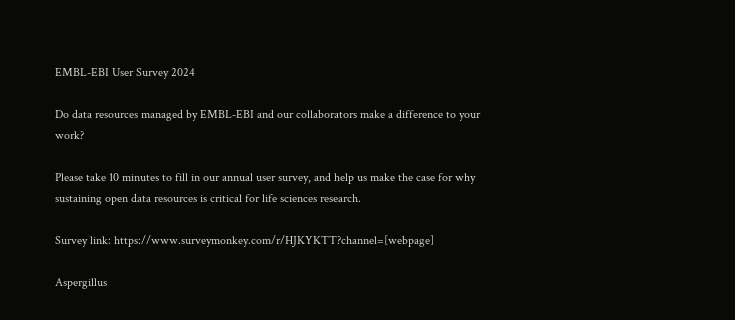EMBL-EBI User Survey 2024

Do data resources managed by EMBL-EBI and our collaborators make a difference to your work?

Please take 10 minutes to fill in our annual user survey, and help us make the case for why sustaining open data resources is critical for life sciences research.

Survey link: https://www.surveymonkey.com/r/HJKYKTT?channel=[webpage]

Aspergillus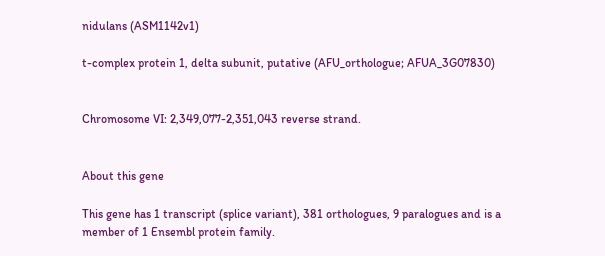nidulans (ASM1142v1)

t-complex protein 1, delta subunit, putative (AFU_orthologue; AFUA_3G07830)


Chromosome VI: 2,349,077-2,351,043 reverse strand.


About this gene

This gene has 1 transcript (splice variant), 381 orthologues, 9 paralogues and is a member of 1 Ensembl protein family.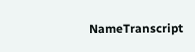NameTranscript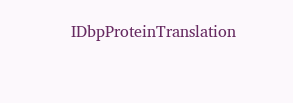IDbpProteinTranslation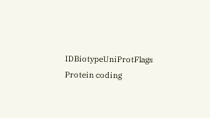IDBiotypeUniProtFlags
Protein coding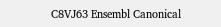C8VJ63 Ensembl Canonical